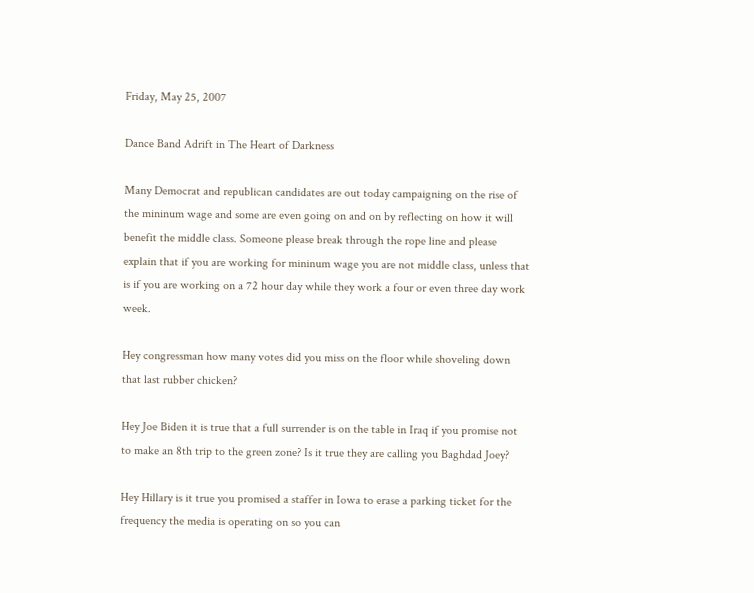Friday, May 25, 2007

Dance Band Adrift in The Heart of Darkness

Many Democrat and republican candidates are out today campaigning on the rise of the mininum wage and some are even going on and on by reflecting on how it will benefit the middle class. Someone please break through the rope line and please explain that if you are working for mininum wage you are not middle class, unless that is if you are working on a 72 hour day while they work a four or even three day work week.

Hey congressman how many votes did you miss on the floor while shoveling down that last rubber chicken?

Hey Joe Biden it is true that a full surrender is on the table in Iraq if you promise not to make an 8th trip to the green zone? Is it true they are calling you Baghdad Joey?

Hey Hillary is it true you promised a staffer in Iowa to erase a parking ticket for the frequency the media is operating on so you can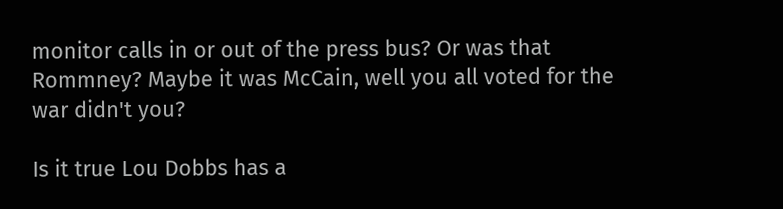monitor calls in or out of the press bus? Or was that Rommney? Maybe it was McCain, well you all voted for the war didn't you?

Is it true Lou Dobbs has a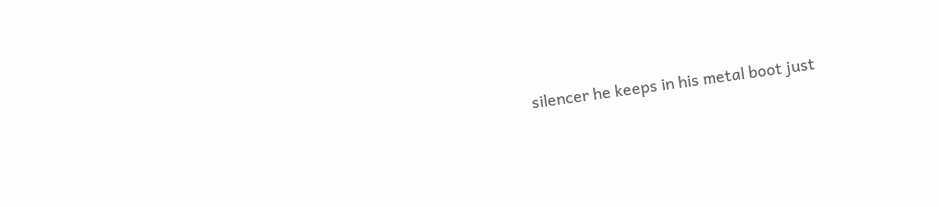silencer he keeps in his metal boot just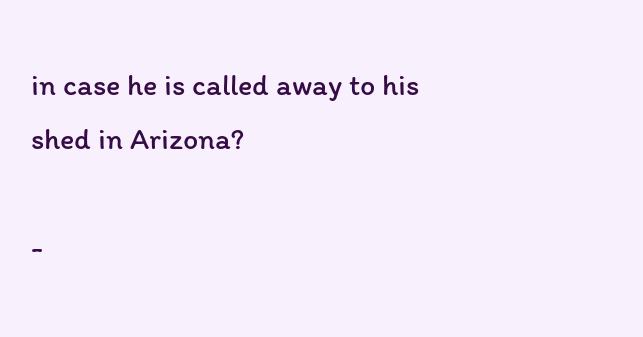in case he is called away to his shed in Arizona?

-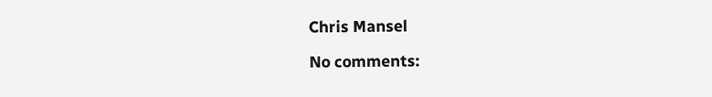Chris Mansel

No comments: